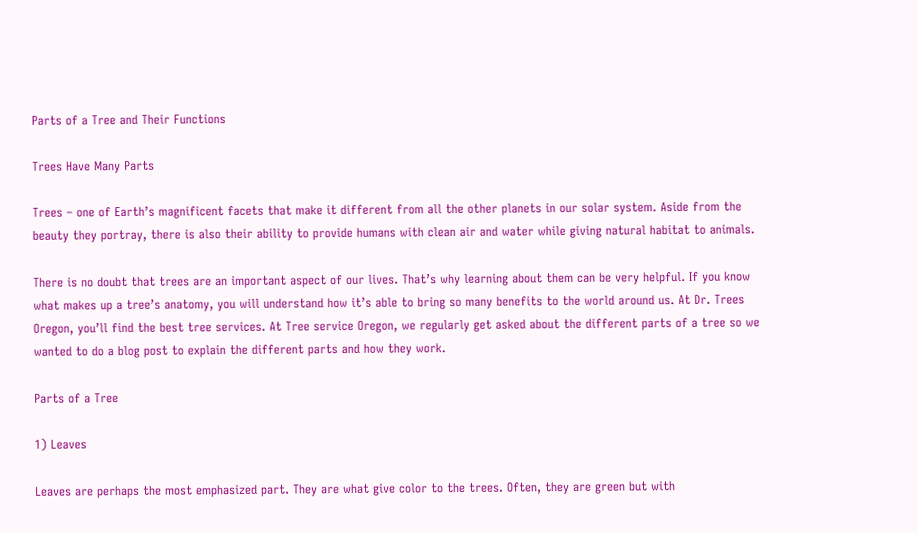Parts of a Tree and Their Functions

Trees Have Many Parts

Trees – one of Earth’s magnificent facets that make it different from all the other planets in our solar system. Aside from the beauty they portray, there is also their ability to provide humans with clean air and water while giving natural habitat to animals.

There is no doubt that trees are an important aspect of our lives. That’s why learning about them can be very helpful. If you know what makes up a tree’s anatomy, you will understand how it’s able to bring so many benefits to the world around us. At Dr. Trees Oregon, you’ll find the best tree services. At Tree service Oregon, we regularly get asked about the different parts of a tree so we wanted to do a blog post to explain the different parts and how they work.

Parts of a Tree

1) Leaves

Leaves are perhaps the most emphasized part. They are what give color to the trees. Often, they are green but with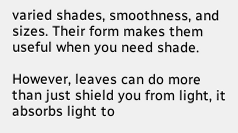varied shades, smoothness, and sizes. Their form makes them useful when you need shade.

However, leaves can do more than just shield you from light, it absorbs light to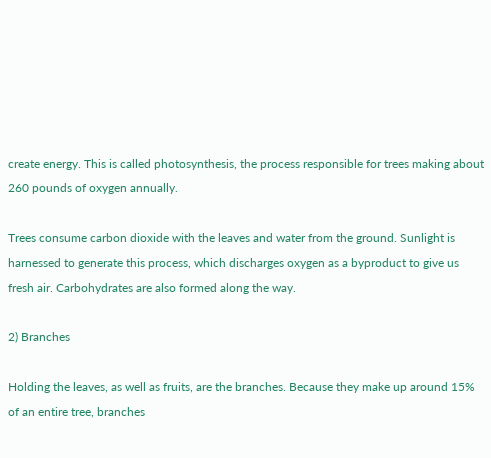create energy. This is called photosynthesis, the process responsible for trees making about 260 pounds of oxygen annually.

Trees consume carbon dioxide with the leaves and water from the ground. Sunlight is harnessed to generate this process, which discharges oxygen as a byproduct to give us fresh air. Carbohydrates are also formed along the way.

2) Branches

Holding the leaves, as well as fruits, are the branches. Because they make up around 15% of an entire tree, branches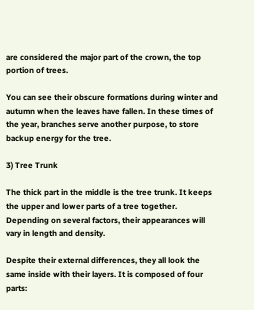are considered the major part of the crown, the top portion of trees.

You can see their obscure formations during winter and autumn when the leaves have fallen. In these times of the year, branches serve another purpose, to store backup energy for the tree.

3) Tree Trunk

The thick part in the middle is the tree trunk. It keeps the upper and lower parts of a tree together. Depending on several factors, their appearances will vary in length and density.

Despite their external differences, they all look the same inside with their layers. It is composed of four parts: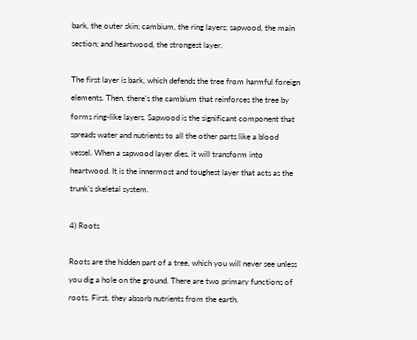bark, the outer skin; cambium, the ring layers; sapwood, the main section; and heartwood, the strongest layer.

The first layer is bark, which defends the tree from harmful foreign elements. Then, there’s the cambium that reinforces the tree by forms ring-like layers. Sapwood is the significant component that spreads water and nutrients to all the other parts like a blood vessel. When a sapwood layer dies, it will transform into heartwood. It is the innermost and toughest layer that acts as the trunk’s skeletal system.

4) Roots

Roots are the hidden part of a tree, which you will never see unless you dig a hole on the ground. There are two primary functions of roots. First, they absorb nutrients from the earth.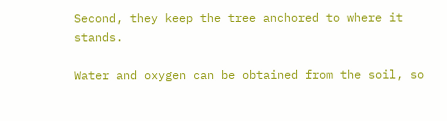Second, they keep the tree anchored to where it stands.

Water and oxygen can be obtained from the soil, so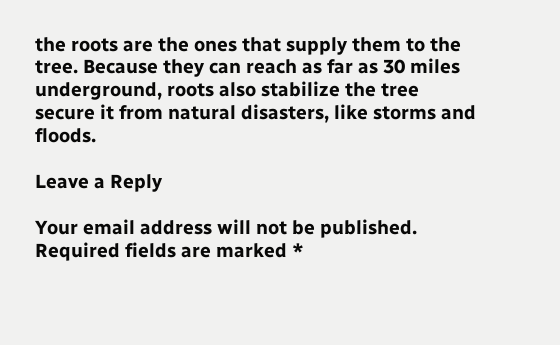the roots are the ones that supply them to the tree. Because they can reach as far as 30 miles underground, roots also stabilize the tree secure it from natural disasters, like storms and floods.

Leave a Reply

Your email address will not be published. Required fields are marked *